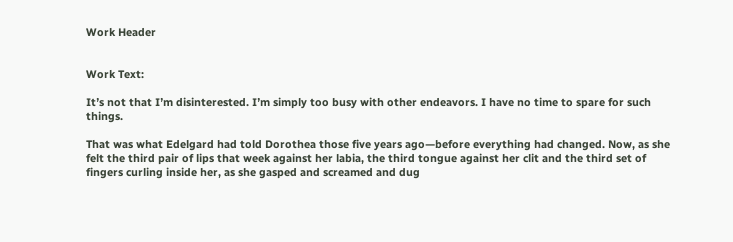Work Header


Work Text:

Itʼs not that Iʼm disinterested. Iʼm simply too busy with other endeavors. I have no time to spare for such things.

That was what Edelgard had told Dorothea those five years ago—before everything had changed. Now, as she felt the third pair of lips that week against her labia, the third tongue against her clit and the third set of fingers curling inside her, as she gasped and screamed and dug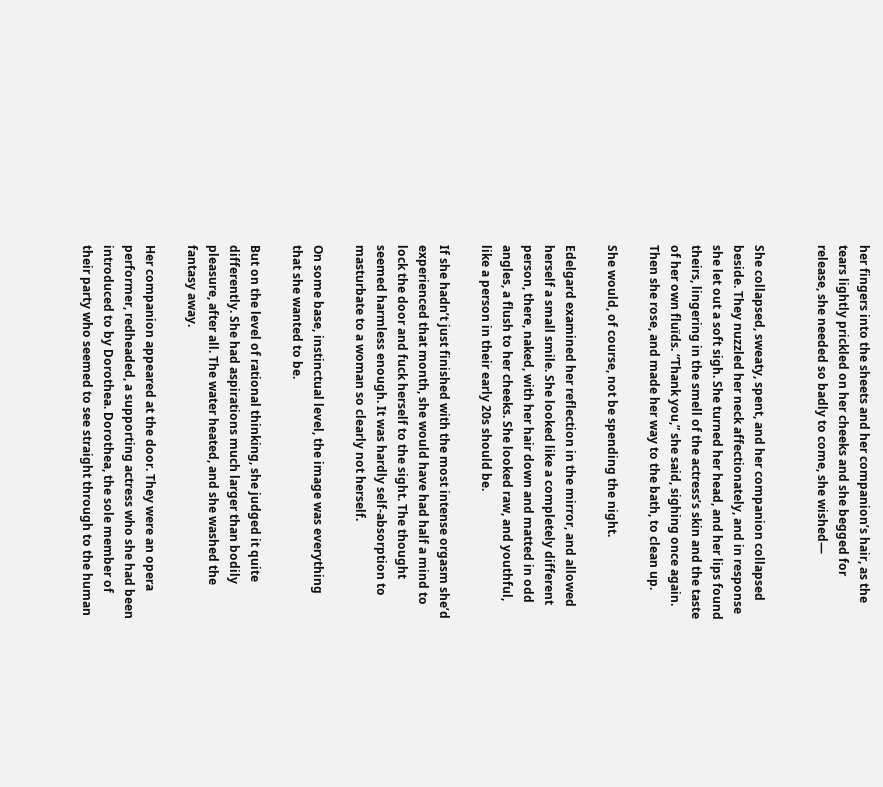her fingers into the sheets and her companionʼs hair, as the tears lightly prickled on her cheeks and she begged for release, she needed so badly to come, she wished—


She collapsed, sweaty, spent, and her companion collapsed beside. They nuzzled her neck affectionately, and in response she let out a soft sigh. She turned her head, and her lips found theirs, lingering in the smell of the actressʼs skin and the taste of her own fluïds. “Thank you,” she said, sighing once again. Then she rose, and made her way to the bath, to clean up.

She would, of course, not be spending the night.

Edelgard examined her reflection in the mirror, and allowed herself a small smile. She looked like a completely different person, there, naked, with her hair down and matted in odd angles, a flush to her cheeks. She looked raw, and youthful, like a person in their early 20s should be.

If she hadnʼt just finished with the most intense orgasm sheʼd experienced that month, she would have had half a mind to lock the door and fuck herself to the sight. The thought seemed harmless enough. It was hardly self‑absorption to masturbate to a woman so clearly not herself.

On some base, instinctual level, the image was everything that she wanted to be.

But on the level of rational thinking, she judged it quite differently. She had aspirations much larger than bodily pleasure, after all. The water heated, and she washed the fantasy away.

Her companion appeared at the door. They were an opera performer, redheaded, a supporting actress who she had been introduced to by Dorothea. Dorothea, the sole member of their party who seemed to see straight through to the human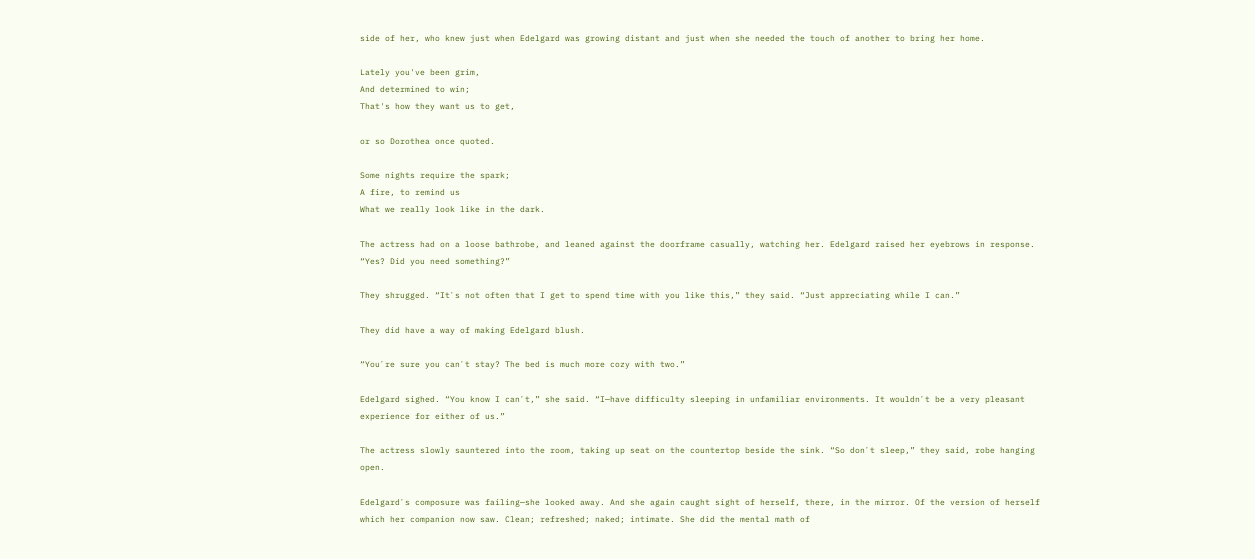side of her, who knew just when Edelgard was growing distant and just when she needed the touch of another to bring her home.

Lately you've been grim,
And determined to win;
That's how they want us to get,

or so Dorothea once quoted.

Some nights require the spark;
A fire, to remind us
What we really look like in the dark.

The actress had on a loose bathrobe, and leaned against the doorframe casually, watching her. Edelgard raised her eyebrows in response. “Yes? Did you need something?”

They shrugged. “Itʼs not often that I get to spend time with you like this,” they said. “Just appreciating while I can.”

They did have a way of making Edelgard blush.

“Youʼre sure you canʼt stay? The bed is much more cozy with two.”

Edelgard sighed. “You know I canʼt,” she said. “I—have difficulty sleeping in unfamiliar environments. It wouldnʼt be a very pleasant experience for either of us.”

The actress slowly sauntered into the room, taking up seat on the countertop beside the sink. “So donʼt sleep,” they said, robe hanging open.

Edelgardʼs composure was failing—she looked away. And she again caught sight of herself, there, in the mirror. Of the version of herself which her companion now saw. Clean; refreshed; naked; intimate. She did the mental math of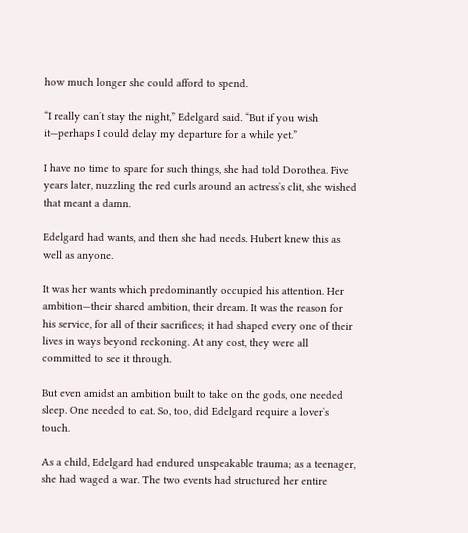how much longer she could afford to spend.

“I really canʼt stay the night,” Edelgard said. “But if you wish it—perhaps I could delay my departure for a while yet.”

I have no time to spare for such things, she had told Dorothea. Five years later, nuzzling the red curls around an actressʼs clit, she wished that meant a damn.

Edelgard had wants, and then she had needs. Hubert knew this as well as anyone.

It was her wants which predominantly occupied his attention. Her ambition—their shared ambition, their dream. It was the reason for his service, for all of their sacrifices; it had shaped every one of their lives in ways beyond reckoning. At any cost, they were all committed to see it through.

But even amidst an ambition built to take on the gods, one needed sleep. One needed to eat. So, too, did Edelgard require a loverʼs touch.

As a child, Edelgard had endured unspeakable trauma; as a teenager, she had waged a war. The two events had structured her entire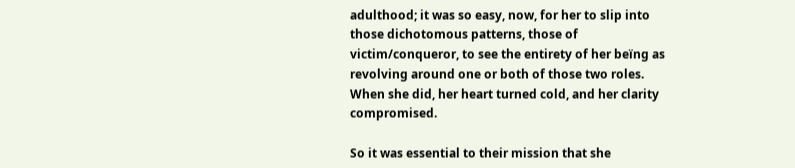adulthood; it was so easy, now, for her to slip into those dichotomous patterns, those of victim/conqueror, to see the entirety of her beïng as revolving around one or both of those two roles. When she did, her heart turned cold, and her clarity compromised.

So it was essential to their mission that she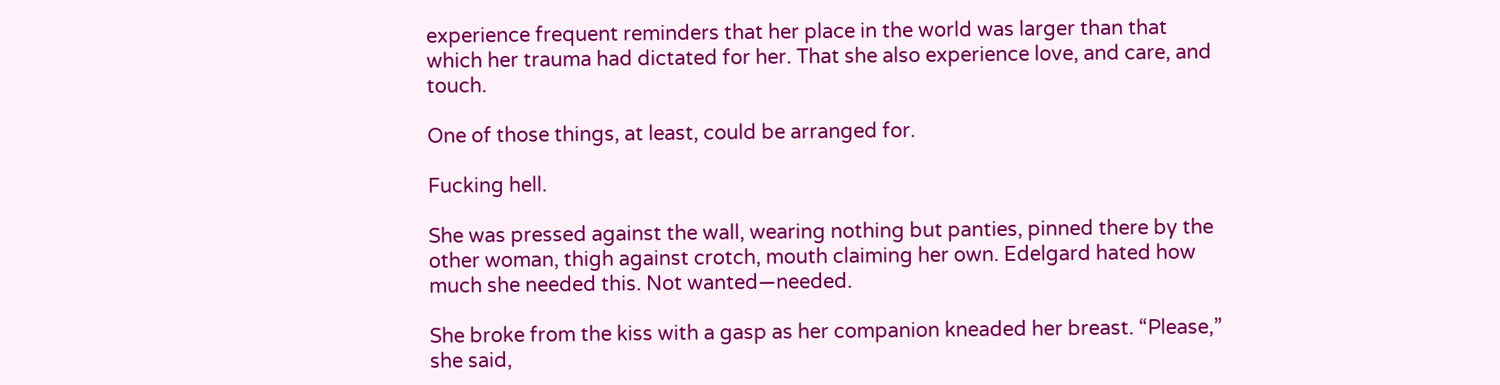experience frequent reminders that her place in the world was larger than that which her trauma had dictated for her. That she also experience love, and care, and touch.

One of those things, at least, could be arranged for.

Fucking hell.

She was pressed against the wall, wearing nothing but panties, pinned there by the other woman, thigh against crotch, mouth claiming her own. Edelgard hated how much she needed this. Not wanted—needed.

She broke from the kiss with a gasp as her companion kneaded her breast. “Please,” she said,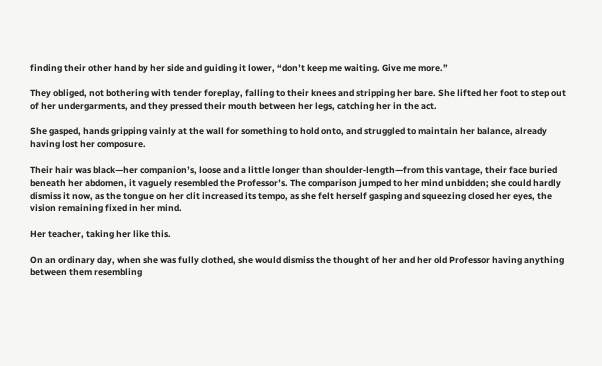finding their other hand by her side and guiding it lower, “donʼt keep me waiting. Give me more.”

They obliged, not bothering with tender foreplay, falling to their knees and stripping her bare. She lifted her foot to step out of her undergarments, and they pressed their mouth between her legs, catching her in the act.

She gasped, hands gripping vainly at the wall for something to hold onto, and struggled to maintain her balance, already having lost her composure.

Their hair was black—her companionʼs, loose and a little longer than shoulder‑length—from this vantage, their face buried beneath her abdomen, it vaguely resembled the Professorʼs. The comparison jumped to her mind unbidden; she could hardly dismiss it now, as the tongue on her clit increased its tempo, as she felt herself gasping and squeezing closed her eyes, the vision remaining fixed in her mind.

Her teacher, taking her like this.

On an ordinary day, when she was fully clothed, she would dismiss the thought of her and her old Professor having anything between them resembling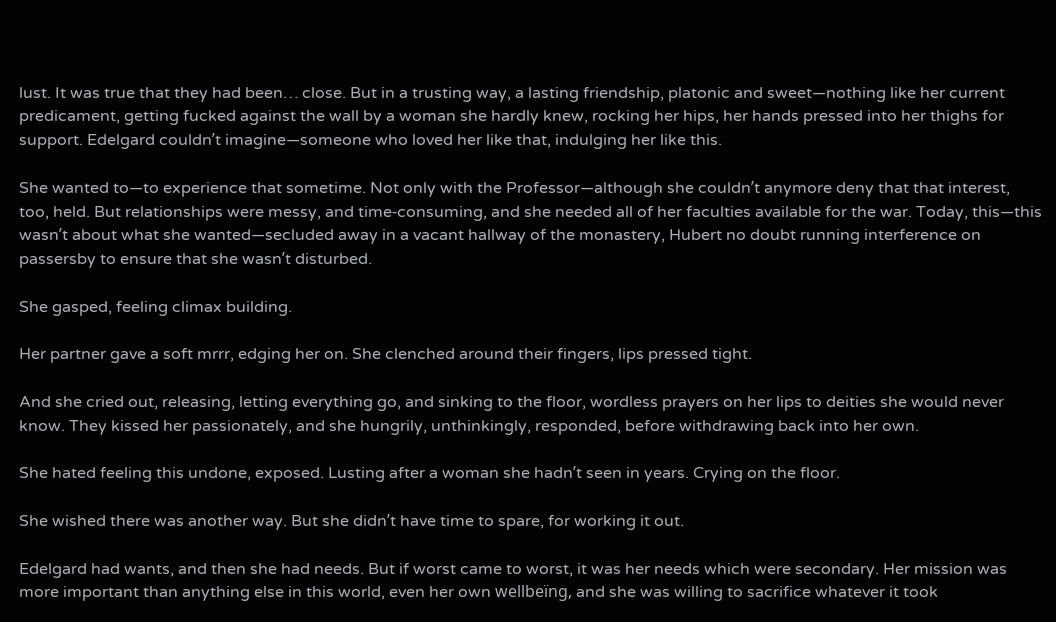lust. It was true that they had been… close. But in a trusting way, a lasting friendship, platonic and sweet—nothing like her current predicament, getting fucked against the wall by a woman she hardly knew, rocking her hips, her hands pressed into her thighs for support. Edelgard couldnʼt imagine—someone who loved her like that, indulging her like this.

She wanted to—to experience that sometime. Not only with the Professor—although she couldnʼt anymore deny that that interest, too, held. But relationships were messy, and time‑consuming, and she needed all of her faculties available for the war. Today, this—this wasnʼt about what she wanted—secluded away in a vacant hallway of the monastery, Hubert no doubt running interference on passersby to ensure that she wasnʼt disturbed.

She gasped, feeling climax building.

Her partner gave a soft mrrr, edging her on. She clenched around their fingers, lips pressed tight.

And she cried out, releasing, letting everything go, and sinking to the floor, wordless prayers on her lips to deities she would never know. They kissed her passionately, and she hungrily, unthinkingly, responded, before withdrawing back into her own.

She hated feeling this undone, exposed. Lusting after a woman she hadnʼt seen in years. Crying on the floor.

She wished there was another way. But she didnʼt have time to spare, for working it out.

Edelgard had wants, and then she had needs. But if worst came to worst, it was her needs which were secondary. Her mission was more important than anything else in this world, even her own wellbeïng, and she was willing to sacrifice whatever it took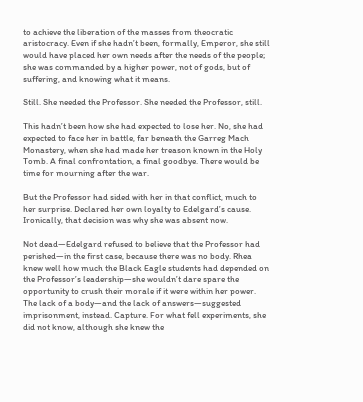to achieve the liberation of the masses from theocratic aristocracy. Even if she hadnʼt been, formally, Emperor, she still would have placed her own needs after the needs of the people; she was commanded by a higher power, not of gods, but of suffering, and knowing what it means.

Still. She needed the Professor. She needed the Professor, still.

This hadnʼt been how she had expected to lose her. No, she had expected to face her in battle, far beneath the Garreg Mach Monastery, when she had made her treason known in the Holy Tomb. A final confrontation, a final goodbye. There would be time for mourning after the war.

But the Professor had sided with her in that conflict, much to her surprise. Declared her own loyalty to Edelgardʼs cause. Ironically, that decision was why she was absent now.

Not dead—Edelgard refused to believe that the Professor had perished—in the first case, because there was no body. Rhea knew well how much the Black Eagle students had depended on the Professorʼs leadership—she wouldnʼt dare spare the opportunity to crush their morale if it were within her power. The lack of a body—and the lack of answers—suggested imprisonment, instead. Capture. For what fell experiments, she did not know, although she knew the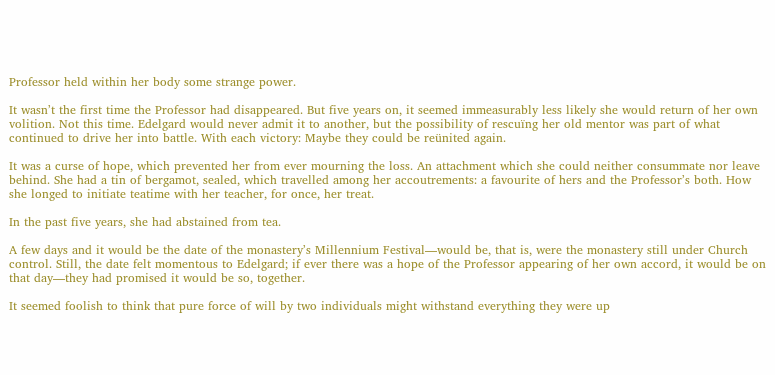Professor held within her body some strange power.

It wasnʼt the first time the Professor had disappeared. But five years on, it seemed immeasurably less likely she would return of her own volition. Not this time. Edelgard would never admit it to another, but the possibility of rescuïng her old mentor was part of what continued to drive her into battle. With each victory: Maybe they could be reünited again.

It was a curse of hope, which prevented her from ever mourning the loss. An attachment which she could neither consummate nor leave behind. She had a tin of bergamot, sealed, which travelled among her accoutrements: a favourite of hers and the Professorʼs both. How she longed to initiate teatime with her teacher, for once, her treat.

In the past five years, she had abstained from tea.

A few days and it would be the date of the monasteryʼs Millennium Festival—would be, that is, were the monastery still under Church control. Still, the date felt momentous to Edelgard; if ever there was a hope of the Professor appearing of her own accord, it would be on that day—they had promised it would be so, together.

It seemed foolish to think that pure force of will by two individuals might withstand everything they were up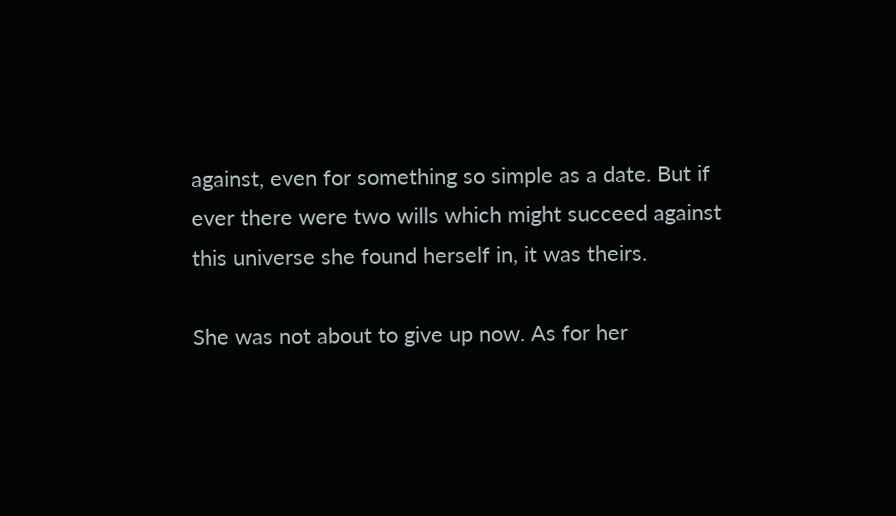against, even for something so simple as a date. But if ever there were two wills which might succeed against this universe she found herself in, it was theirs.

She was not about to give up now. As for her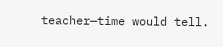teacher—time would tell.